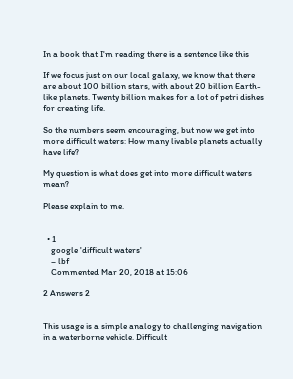In a book that I'm reading there is a sentence like this

If we focus just on our local galaxy, we know that there are about 100 billion stars, with about 20 billion Earth-like planets. Twenty billion makes for a lot of petri dishes for creating life.

So the numbers seem encouraging, but now we get into more difficult waters: How many livable planets actually have life?

My question is what does get into more difficult waters mean?

Please explain to me.


  • 1
    google 'difficult waters'
    – lbf
    Commented Mar 20, 2018 at 15:06

2 Answers 2


This usage is a simple analogy to challenging navigation in a waterborne vehicle. Difficult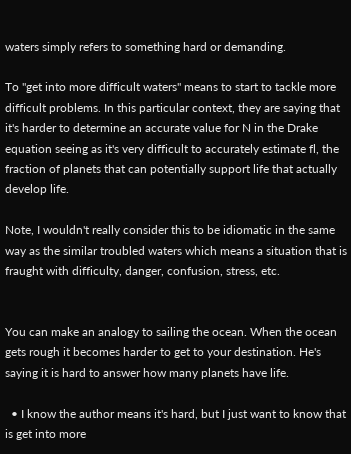waters simply refers to something hard or demanding.

To "get into more difficult waters" means to start to tackle more difficult problems. In this particular context, they are saying that it's harder to determine an accurate value for N in the Drake equation seeing as it's very difficult to accurately estimate fl, the fraction of planets that can potentially support life that actually develop life.

Note, I wouldn't really consider this to be idiomatic in the same way as the similar troubled waters which means a situation that is fraught with difficulty, danger, confusion, stress, etc.


You can make an analogy to sailing the ocean. When the ocean gets rough it becomes harder to get to your destination. He's saying it is hard to answer how many planets have life.

  • I know the author means it's hard, but I just want to know that is get into more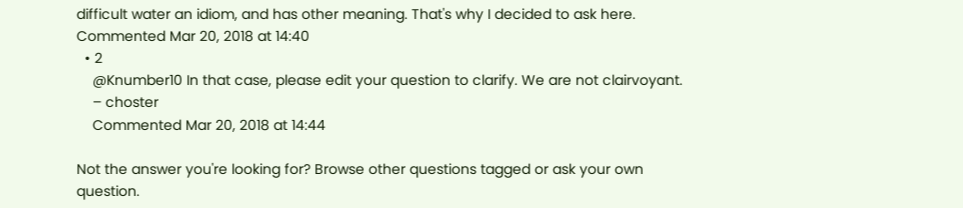difficult water an idiom, and has other meaning. That's why I decided to ask here. Commented Mar 20, 2018 at 14:40
  • 2
    @Knumber10 In that case, please edit your question to clarify. We are not clairvoyant.
    – choster
    Commented Mar 20, 2018 at 14:44

Not the answer you're looking for? Browse other questions tagged or ask your own question.